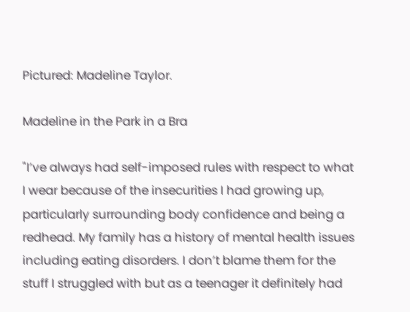Pictured: Madeline Taylor.

Madeline in the Park in a Bra

"I’ve always had self-imposed rules with respect to what I wear because of the insecurities I had growing up, particularly surrounding body confidence and being a redhead. My family has a history of mental health issues including eating disorders. I don’t blame them for the stuff I struggled with but as a teenager it definitely had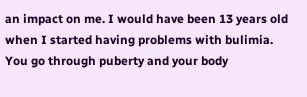an impact on me. I would have been 13 years old when I started having problems with bulimia. You go through puberty and your body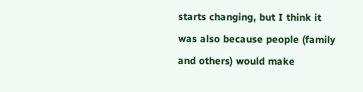starts changing, but I think it was also because people (family and others) would make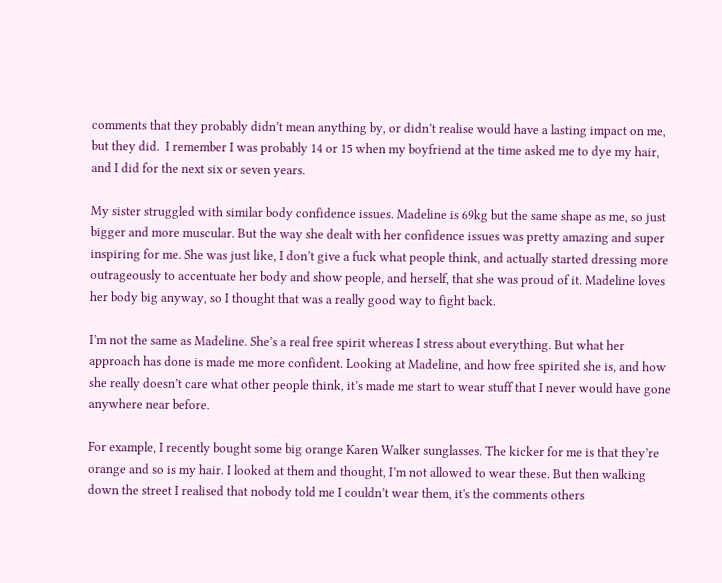comments that they probably didn’t mean anything by, or didn’t realise would have a lasting impact on me, but they did.  I remember I was probably 14 or 15 when my boyfriend at the time asked me to dye my hair, and I did for the next six or seven years.

My sister struggled with similar body confidence issues. Madeline is 69kg but the same shape as me, so just bigger and more muscular. But the way she dealt with her confidence issues was pretty amazing and super inspiring for me. She was just like, I don’t give a fuck what people think, and actually started dressing more outrageously to accentuate her body and show people, and herself, that she was proud of it. Madeline loves her body big anyway, so I thought that was a really good way to fight back.

I’m not the same as Madeline. She’s a real free spirit whereas I stress about everything. But what her approach has done is made me more confident. Looking at Madeline, and how free spirited she is, and how she really doesn’t care what other people think, it’s made me start to wear stuff that I never would have gone anywhere near before.

For example, I recently bought some big orange Karen Walker sunglasses. The kicker for me is that they’re orange and so is my hair. I looked at them and thought, I’m not allowed to wear these. But then walking down the street I realised that nobody told me I couldn’t wear them, it's the comments others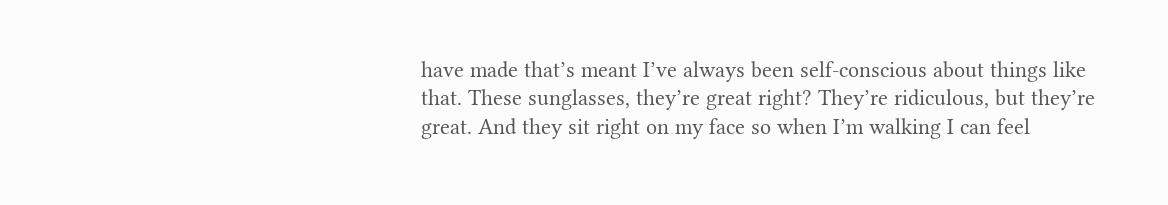have made that’s meant I’ve always been self-conscious about things like that. These sunglasses, they’re great right? They’re ridiculous, but they’re great. And they sit right on my face so when I’m walking I can feel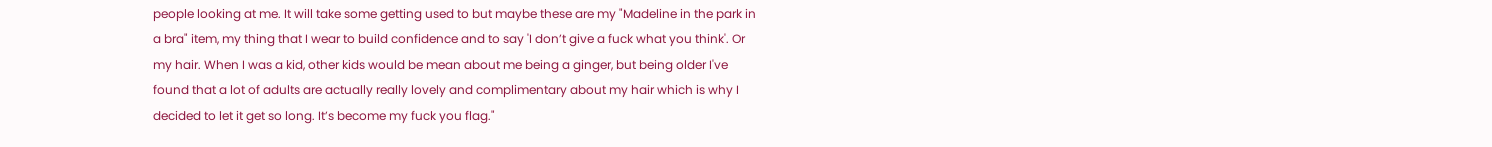people looking at me. It will take some getting used to but maybe these are my "Madeline in the park in a bra" item, my thing that I wear to build confidence and to say 'I don’t give a fuck what you think'. Or my hair. When I was a kid, other kids would be mean about me being a ginger, but being older I've found that a lot of adults are actually really lovely and complimentary about my hair which is why I decided to let it get so long. It’s become my fuck you flag."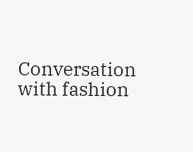Conversation with fashion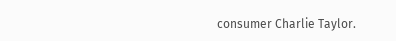consumer Charlie Taylor.